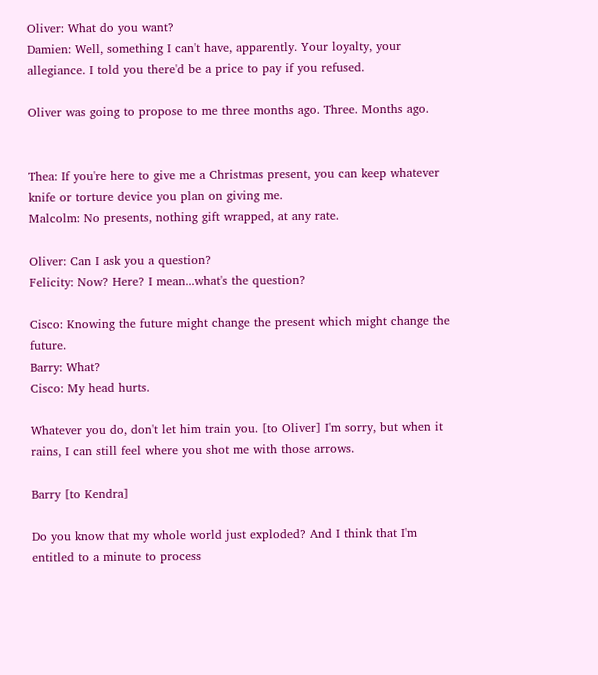Oliver: What do you want?
Damien: Well, something I can't have, apparently. Your loyalty, your allegiance. I told you there'd be a price to pay if you refused.

Oliver was going to propose to me three months ago. Three. Months ago.


Thea: If you're here to give me a Christmas present, you can keep whatever knife or torture device you plan on giving me.
Malcolm: No presents, nothing gift wrapped, at any rate.

Oliver: Can I ask you a question?
Felicity: Now? Here? I mean...what's the question?

Cisco: Knowing the future might change the present which might change the future.
Barry: What?
Cisco: My head hurts.

Whatever you do, don't let him train you. [to Oliver] I'm sorry, but when it rains, I can still feel where you shot me with those arrows.

Barry [to Kendra]

Do you know that my whole world just exploded? And I think that I'm entitled to a minute to process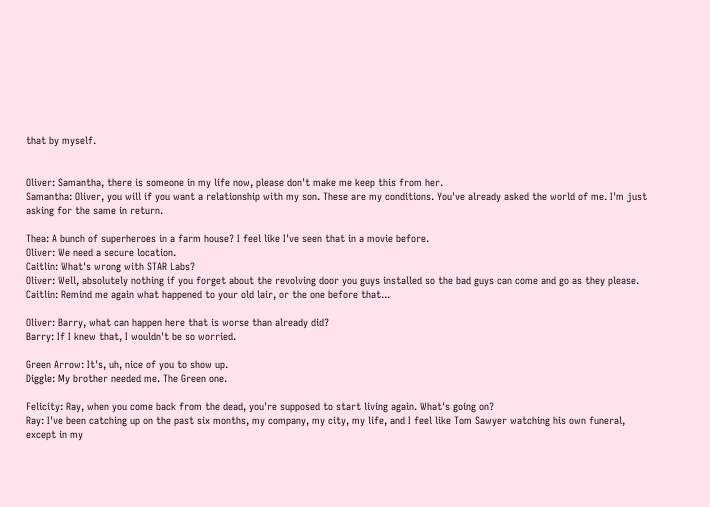that by myself.


Oliver: Samantha, there is someone in my life now, please don't make me keep this from her.
Samantha: Oliver, you will if you want a relationship with my son. These are my conditions. You've already asked the world of me. I'm just asking for the same in return.

Thea: A bunch of superheroes in a farm house? I feel like I've seen that in a movie before.
Oliver: We need a secure location.
Caitlin: What's wrong with STAR Labs?
Oliver: Well, absolutely nothing if you forget about the revolving door you guys installed so the bad guys can come and go as they please.
Caitlin: Remind me again what happened to your old lair, or the one before that...

Oliver: Barry, what can happen here that is worse than already did?
Barry: If I knew that, I wouldn't be so worried.

Green Arrow: It's, uh, nice of you to show up.
Diggle: My brother needed me. The Green one.

Felicity: Ray, when you come back from the dead, you're supposed to start living again. What's going on?
Ray: I've been catching up on the past six months, my company, my city, my life, and I feel like Tom Sawyer watching his own funeral, except in my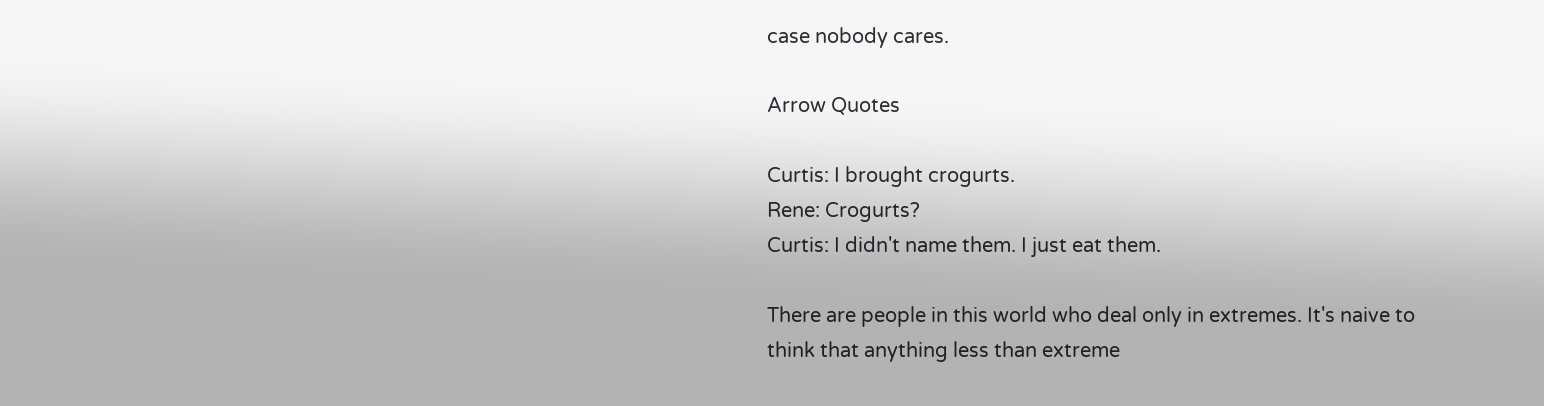case nobody cares.

Arrow Quotes

Curtis: I brought crogurts.
Rene: Crogurts?
Curtis: I didn't name them. I just eat them.

There are people in this world who deal only in extremes. It's naive to think that anything less than extreme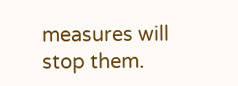measures will stop them.